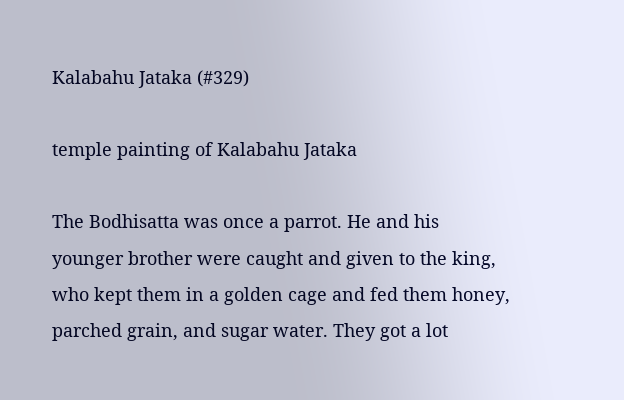Kalabahu Jataka (#329)

temple painting of Kalabahu Jataka

The Bodhisatta was once a parrot. He and his younger brother were caught and given to the king, who kept them in a golden cage and fed them honey, parched grain, and sugar water. They got a lot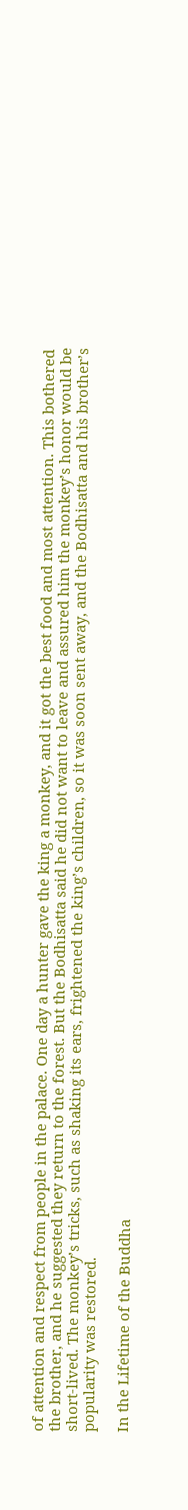of attention and respect from people in the palace. One day a hunter gave the king a monkey, and it got the best food and most attention. This bothered the brother, and he suggested they return to the forest. But the Bodhisatta said he did not want to leave and assured him the monkey’s honor would be short-lived. The monkey’s tricks, such as shaking its ears, frightened the king’s children, so it was soon sent away, and the Bodhisatta and his brother’s popularity was restored.

In the Lifetime of the Buddha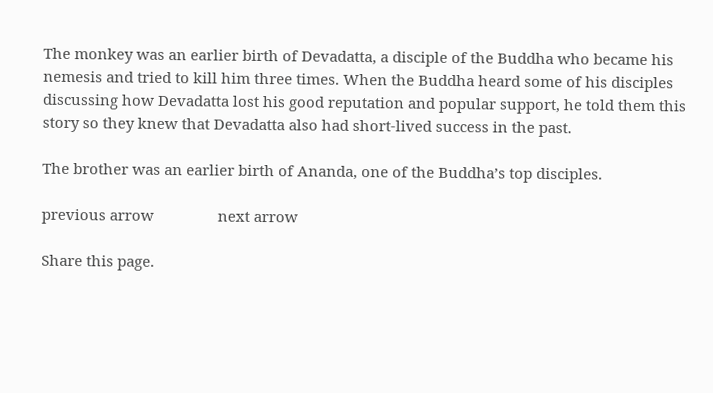The monkey was an earlier birth of Devadatta, a disciple of the Buddha who became his nemesis and tried to kill him three times. When the Buddha heard some of his disciples discussing how Devadatta lost his good reputation and popular support, he told them this story so they knew that Devadatta also had short-lived success in the past.

The brother was an earlier birth of Ananda, one of the Buddha’s top disciples.

previous arrow                next arrow

Share this page.